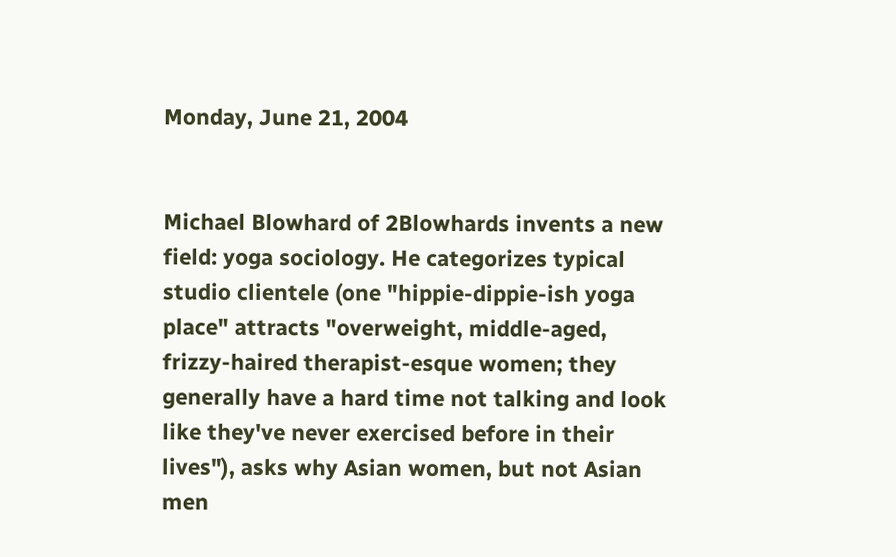Monday, June 21, 2004


Michael Blowhard of 2Blowhards invents a new field: yoga sociology. He categorizes typical studio clientele (one "hippie-dippie-ish yoga place" attracts "overweight, middle-aged, frizzy-haired therapist-esque women; they generally have a hard time not talking and look like they've never exercised before in their lives"), asks why Asian women, but not Asian men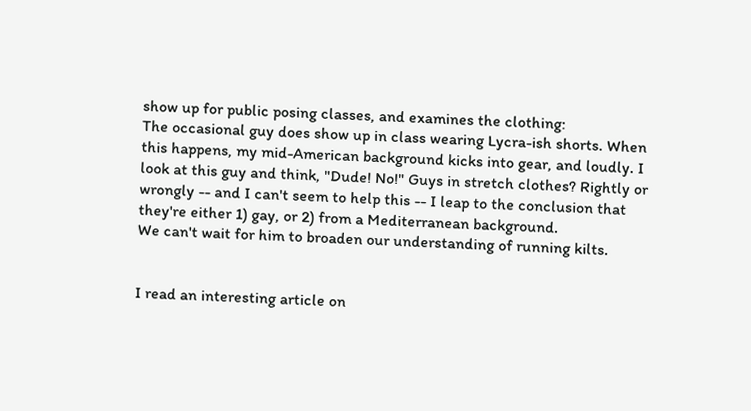show up for public posing classes, and examines the clothing:
The occasional guy does show up in class wearing Lycra-ish shorts. When this happens, my mid-American background kicks into gear, and loudly. I look at this guy and think, "Dude! No!" Guys in stretch clothes? Rightly or wrongly -- and I can't seem to help this -- I leap to the conclusion that they're either 1) gay, or 2) from a Mediterranean background.
We can't wait for him to broaden our understanding of running kilts.


I read an interesting article on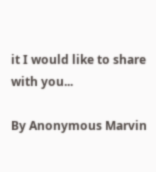it I would like to share with you...

By Anonymous Marvin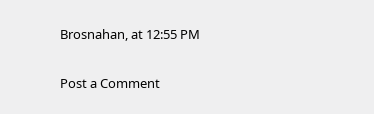Brosnahan, at 12:55 PM

Post a Comment